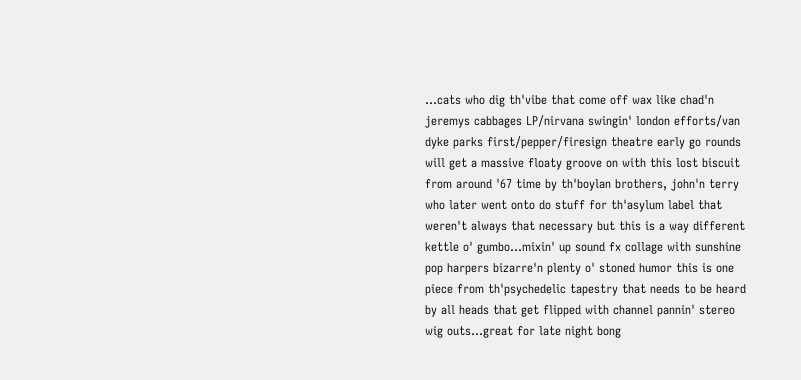...cats who dig th'vibe that come off wax like chad'n jeremys cabbages LP/nirvana swingin' london efforts/van dyke parks first/pepper/firesign theatre early go rounds will get a massive floaty groove on with this lost biscuit from around '67 time by th'boylan brothers, john'n terry who later went onto do stuff for th'asylum label that weren't always that necessary but this is a way different kettle o' gumbo...mixin' up sound fx collage with sunshine pop harpers bizarre'n plenty o' stoned humor this is one piece from th'psychedelic tapestry that needs to be heard by all heads that get flipped with channel pannin' stereo wig outs...great for late night bong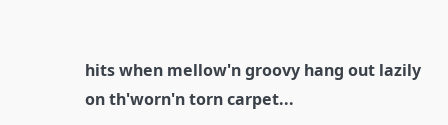hits when mellow'n groovy hang out lazily on th'worn'n torn carpet...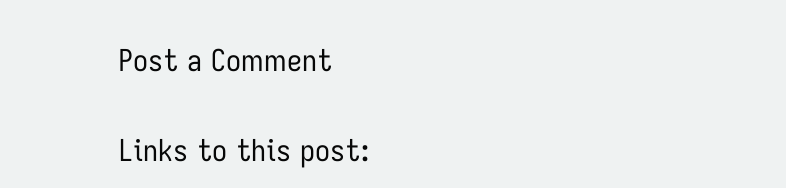Post a Comment

Links to this post: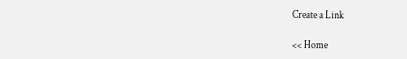Create a Link

<< Home